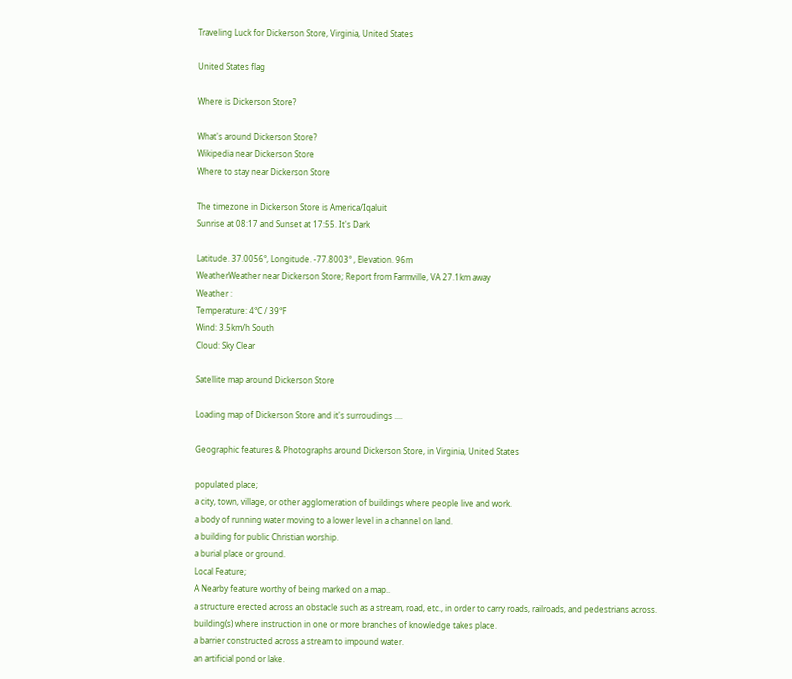Traveling Luck for Dickerson Store, Virginia, United States

United States flag

Where is Dickerson Store?

What's around Dickerson Store?
Wikipedia near Dickerson Store
Where to stay near Dickerson Store

The timezone in Dickerson Store is America/Iqaluit
Sunrise at 08:17 and Sunset at 17:55. It's Dark

Latitude. 37.0056°, Longitude. -77.8003° , Elevation. 96m
WeatherWeather near Dickerson Store; Report from Farmville, VA 27.1km away
Weather :
Temperature: 4°C / 39°F
Wind: 3.5km/h South
Cloud: Sky Clear

Satellite map around Dickerson Store

Loading map of Dickerson Store and it's surroudings ....

Geographic features & Photographs around Dickerson Store, in Virginia, United States

populated place;
a city, town, village, or other agglomeration of buildings where people live and work.
a body of running water moving to a lower level in a channel on land.
a building for public Christian worship.
a burial place or ground.
Local Feature;
A Nearby feature worthy of being marked on a map..
a structure erected across an obstacle such as a stream, road, etc., in order to carry roads, railroads, and pedestrians across.
building(s) where instruction in one or more branches of knowledge takes place.
a barrier constructed across a stream to impound water.
an artificial pond or lake.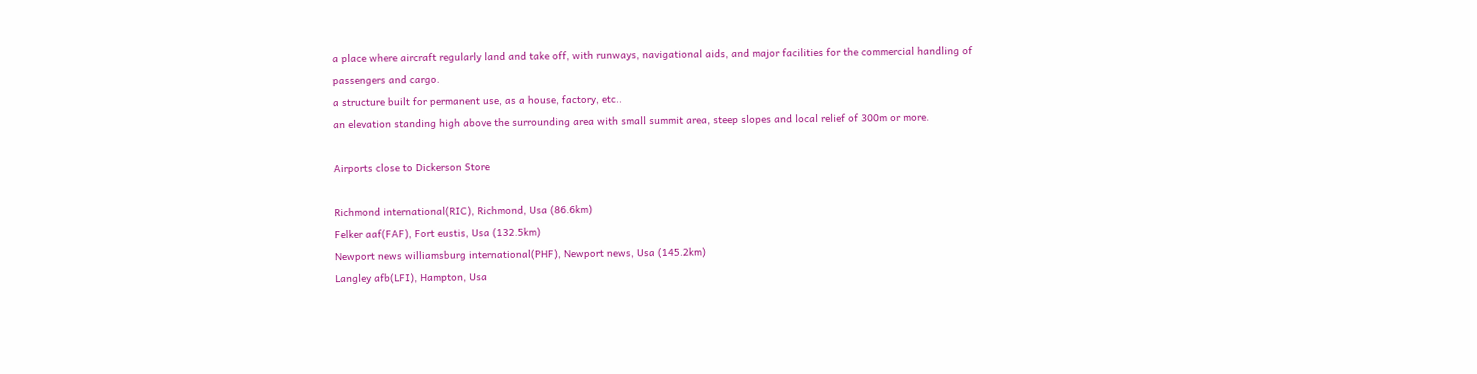a place where aircraft regularly land and take off, with runways, navigational aids, and major facilities for the commercial handling of passengers and cargo.
a structure built for permanent use, as a house, factory, etc..
an elevation standing high above the surrounding area with small summit area, steep slopes and local relief of 300m or more.

Airports close to Dickerson Store

Richmond international(RIC), Richmond, Usa (86.6km)
Felker aaf(FAF), Fort eustis, Usa (132.5km)
Newport news williamsburg international(PHF), Newport news, Usa (145.2km)
Langley afb(LFI), Hampton, Usa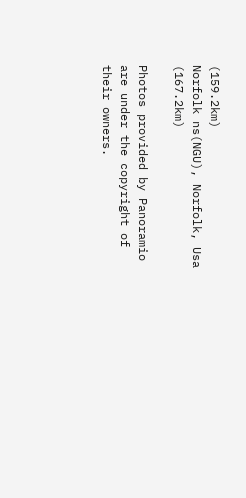(159.2km)
Norfolk ns(NGU), Norfolk, Usa (167.2km)

Photos provided by Panoramio are under the copyright of their owners.